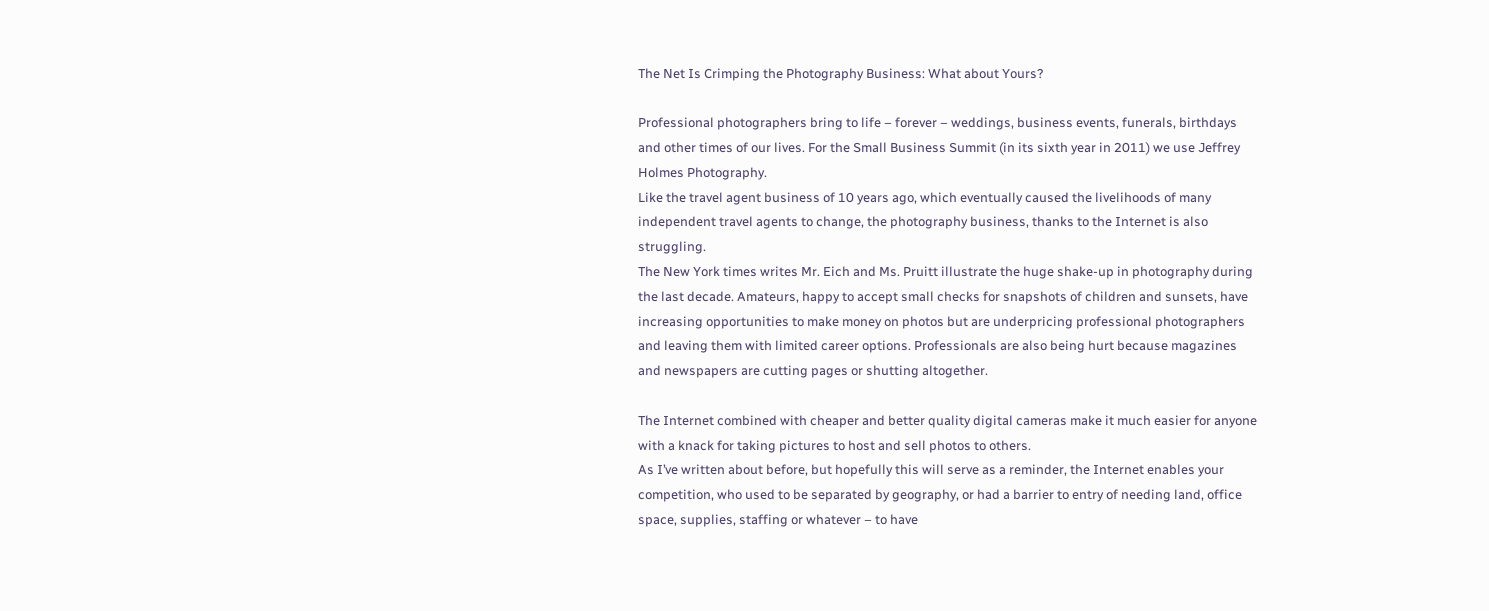The Net Is Crimping the Photography Business: What about Yours?

Professional photographers bring to life – forever – weddings, business events, funerals, birthdays and other times of our lives. For the Small Business Summit (in its sixth year in 2011) we use Jeffrey Holmes Photography.
Like the travel agent business of 10 years ago, which eventually caused the livelihoods of many independent travel agents to change, the photography business, thanks to the Internet is also struggling.
The New York times writes Mr. Eich and Ms. Pruitt illustrate the huge shake-up in photography during the last decade. Amateurs, happy to accept small checks for snapshots of children and sunsets, have increasing opportunities to make money on photos but are underpricing professional photographers and leaving them with limited career options. Professionals are also being hurt because magazines and newspapers are cutting pages or shutting altogether.

The Internet combined with cheaper and better quality digital cameras make it much easier for anyone with a knack for taking pictures to host and sell photos to others.
As I’ve written about before, but hopefully this will serve as a reminder, the Internet enables your competition, who used to be separated by geography, or had a barrier to entry of needing land, office space, supplies, staffing or whatever – to have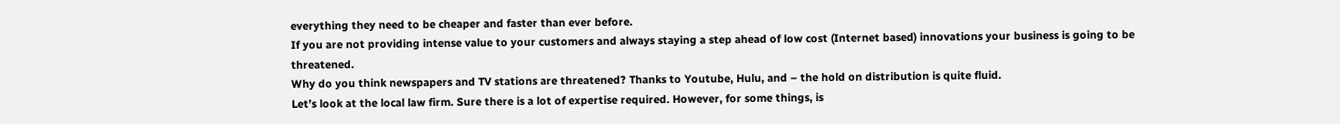everything they need to be cheaper and faster than ever before.
If you are not providing intense value to your customers and always staying a step ahead of low cost (Internet based) innovations your business is going to be threatened.
Why do you think newspapers and TV stations are threatened? Thanks to Youtube, Hulu, and – the hold on distribution is quite fluid.
Let’s look at the local law firm. Sure there is a lot of expertise required. However, for some things, is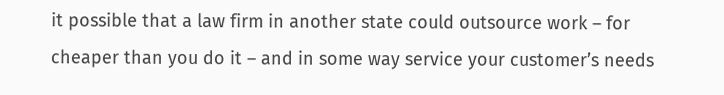it possible that a law firm in another state could outsource work – for cheaper than you do it – and in some way service your customer’s needs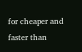for cheaper and faster than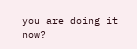you are doing it now?